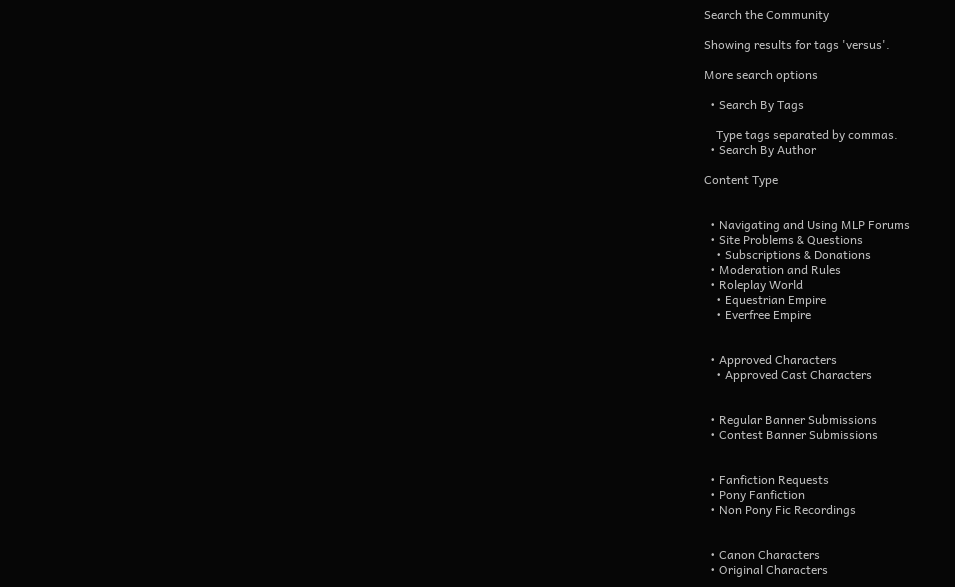Search the Community

Showing results for tags 'versus'.

More search options

  • Search By Tags

    Type tags separated by commas.
  • Search By Author

Content Type


  • Navigating and Using MLP Forums
  • Site Problems & Questions
    • Subscriptions & Donations
  • Moderation and Rules
  • Roleplay World
    • Equestrian Empire
    • Everfree Empire


  • Approved Characters
    • Approved Cast Characters


  • Regular Banner Submissions
  • Contest Banner Submissions


  • Fanfiction Requests
  • Pony Fanfiction
  • Non Pony Fic Recordings


  • Canon Characters
  • Original Characters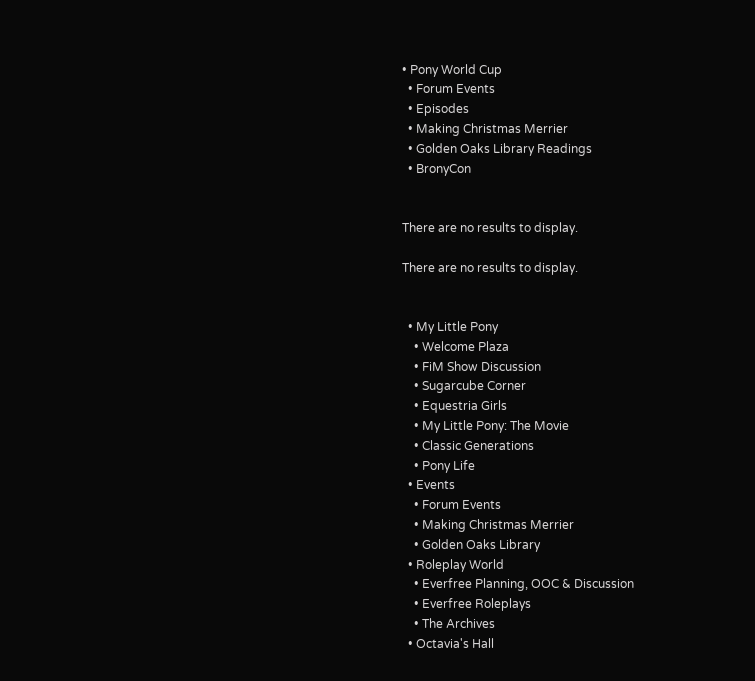• Pony World Cup
  • Forum Events
  • Episodes
  • Making Christmas Merrier
  • Golden Oaks Library Readings
  • BronyCon


There are no results to display.

There are no results to display.


  • My Little Pony
    • Welcome Plaza
    • FiM Show Discussion
    • Sugarcube Corner
    • Equestria Girls
    • My Little Pony: The Movie
    • Classic Generations
    • Pony Life
  • Events
    • Forum Events
    • Making Christmas Merrier
    • Golden Oaks Library
  • Roleplay World
    • Everfree Planning, OOC & Discussion
    • Everfree Roleplays
    • The Archives
  • Octavia's Hall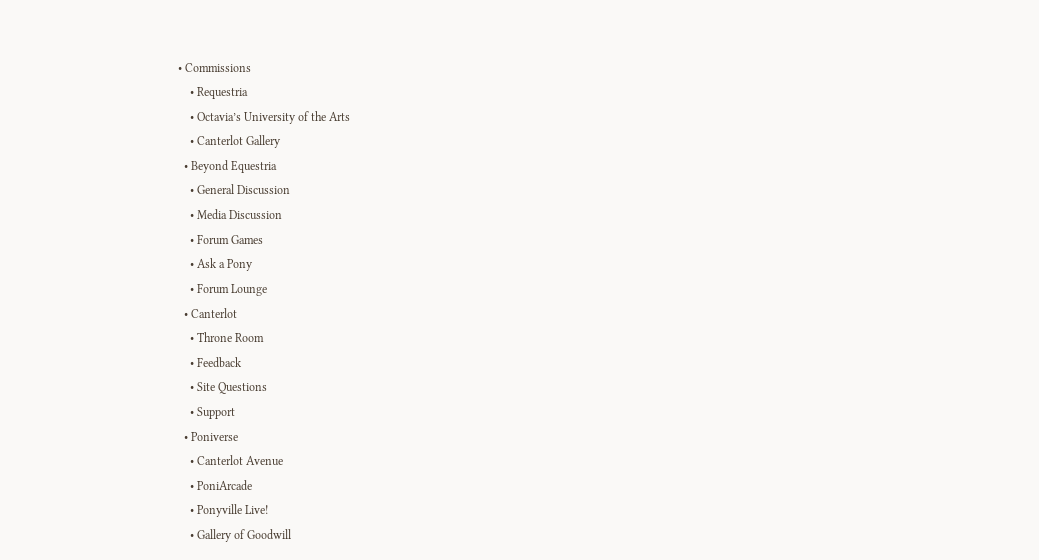• Commissions
    • Requestria
    • Octavia’s University of the Arts
    • Canterlot Gallery
  • Beyond Equestria
    • General Discussion
    • Media Discussion
    • Forum Games
    • Ask a Pony
    • Forum Lounge
  • Canterlot
    • Throne Room
    • Feedback
    • Site Questions
    • Support
  • Poniverse
    • Canterlot Avenue
    • PoniArcade
    • Ponyville Live!
    • Gallery of Goodwill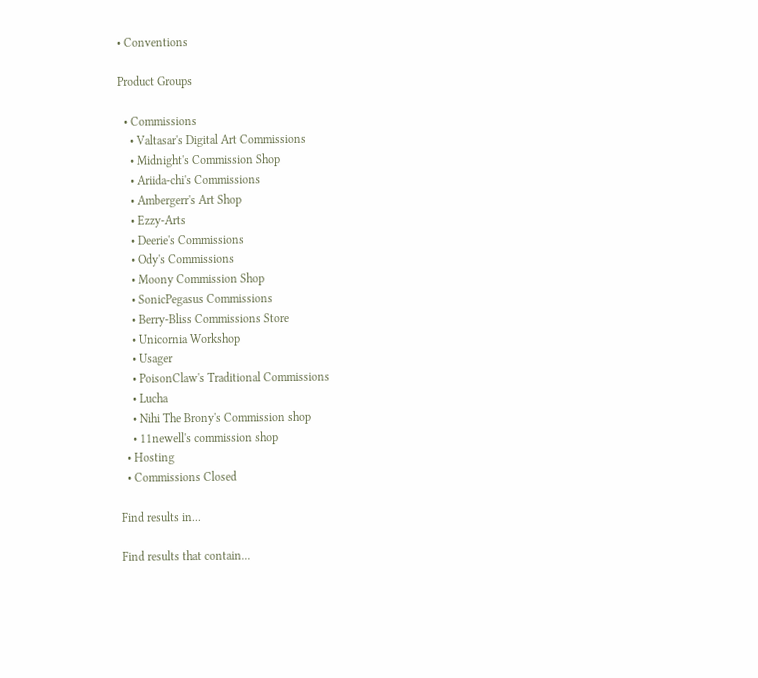• Conventions

Product Groups

  • Commissions
    • Valtasar's Digital Art Commissions
    • Midnight's Commission Shop
    • Ariida-chi's Commissions
    • Ambergerr's Art Shop
    • Ezzy-Arts
    • Deerie's Commissions
    • Ody's Commissions
    • Moony Commission Shop
    • SonicPegasus Commissions
    • Berry-Bliss Commissions Store
    • Unicornia Workshop
    • Usager
    • PoisonClaw's Traditional Commissions
    • Lucha
    • Nihi The Brony's Commission shop
    • 11newell's commission shop
  • Hosting
  • Commissions Closed

Find results in...

Find results that contain...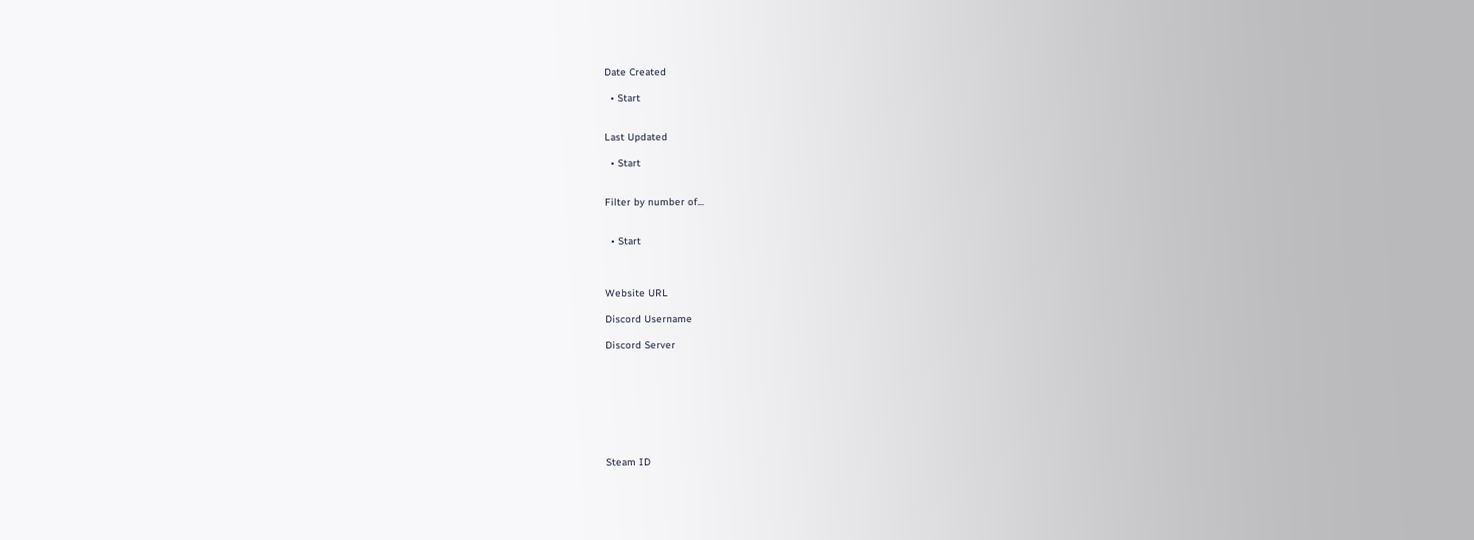Date Created

  • Start


Last Updated

  • Start


Filter by number of...


  • Start



Website URL

Discord Username

Discord Server








Steam ID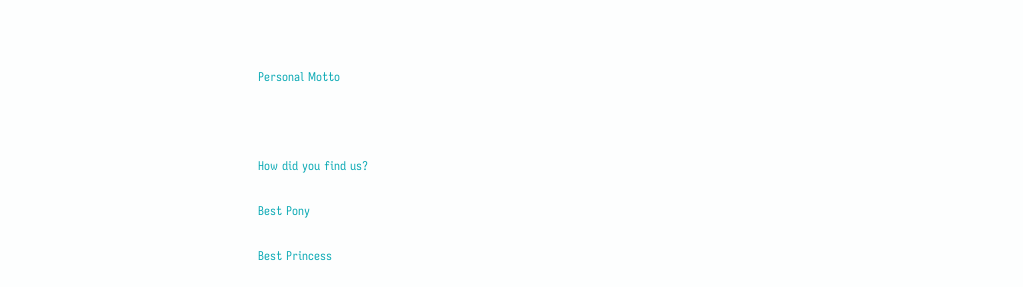Personal Motto



How did you find us?

Best Pony

Best Princess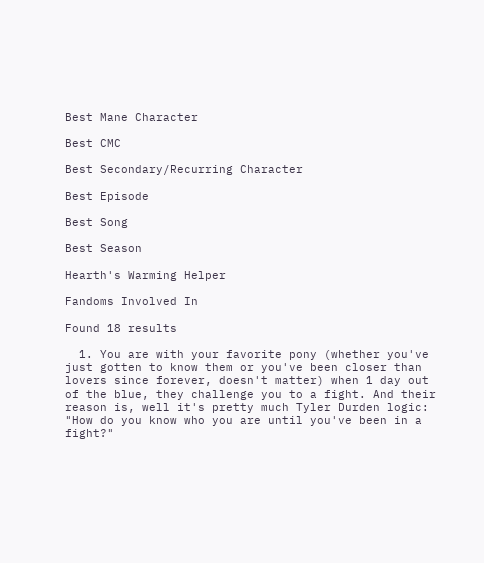Best Mane Character

Best CMC

Best Secondary/Recurring Character

Best Episode

Best Song

Best Season

Hearth's Warming Helper

Fandoms Involved In

Found 18 results

  1. You are with your favorite pony (whether you've just gotten to know them or you've been closer than lovers since forever, doesn't matter) when 1 day out of the blue, they challenge you to a fight. And their reason is, well it's pretty much Tyler Durden logic: "How do you know who you are until you've been in a fight?"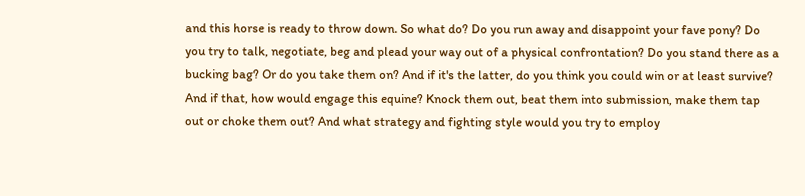and this horse is ready to throw down. So what do? Do you run away and disappoint your fave pony? Do you try to talk, negotiate, beg and plead your way out of a physical confrontation? Do you stand there as a bucking bag? Or do you take them on? And if it's the latter, do you think you could win or at least survive? And if that, how would engage this equine? Knock them out, beat them into submission, make them tap out or choke them out? And what strategy and fighting style would you try to employ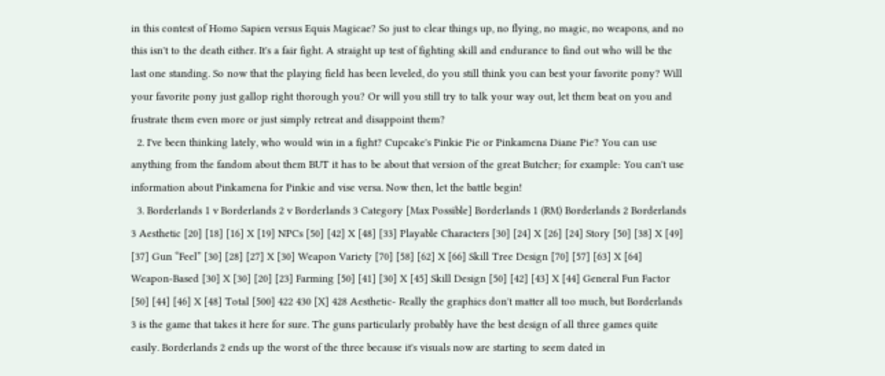in this contest of Homo Sapien versus Equis Magicae? So just to clear things up, no flying, no magic, no weapons, and no this isn't to the death either. It's a fair fight. A straight up test of fighting skill and endurance to find out who will be the last one standing. So now that the playing field has been leveled, do you still think you can best your favorite pony? Will your favorite pony just gallop right thorough you? Or will you still try to talk your way out, let them beat on you and frustrate them even more or just simply retreat and disappoint them?
  2. I've been thinking lately, who would win in a fight? Cupcake's Pinkie Pie or Pinkamena Diane Pie? You can use anything from the fandom about them BUT it has to be about that version of the great Butcher; for example: You can't use information about Pinkamena for Pinkie and vise versa. Now then, let the battle begin!
  3. Borderlands 1 v Borderlands 2 v Borderlands 3 Category [Max Possible] Borderlands 1 (RM) Borderlands 2 Borderlands 3 Aesthetic [20] [18] [16] X [19] NPCs [50] [42] X [48] [33] Playable Characters [30] [24] X [26] [24] Story [50] [38] X [49] [37] Gun “Feel” [30] [28] [27] X [30] Weapon Variety [70] [58] [62] X [66] Skill Tree Design [70] [57] [63] X [64] Weapon-Based [30] X [30] [20] [23] Farming [50] [41] [30] X [45] Skill Design [50] [42] [43] X [44] General Fun Factor [50] [44] [46] X [48] Total [500] 422 430 [X] 428 Aesthetic- Really the graphics don't matter all too much, but Borderlands 3 is the game that takes it here for sure. The guns particularly probably have the best design of all three games quite easily. Borderlands 2 ends up the worst of the three because it's visuals now are starting to seem dated in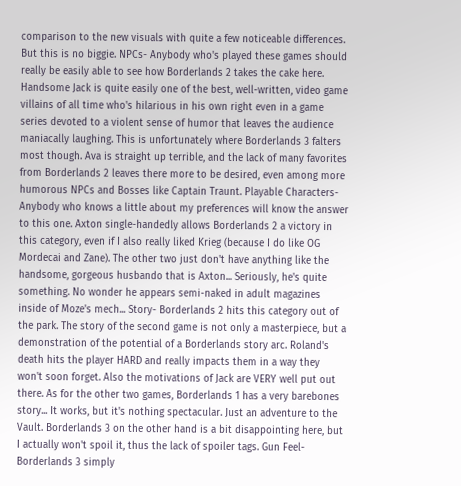comparison to the new visuals with quite a few noticeable differences. But this is no biggie. NPCs- Anybody who's played these games should really be easily able to see how Borderlands 2 takes the cake here. Handsome Jack is quite easily one of the best, well-written, video game villains of all time who's hilarious in his own right even in a game series devoted to a violent sense of humor that leaves the audience maniacally laughing. This is unfortunately where Borderlands 3 falters most though. Ava is straight up terrible, and the lack of many favorites from Borderlands 2 leaves there more to be desired, even among more humorous NPCs and Bosses like Captain Traunt. Playable Characters- Anybody who knows a little about my preferences will know the answer to this one. Axton single-handedly allows Borderlands 2 a victory in this category, even if I also really liked Krieg (because I do like OG Mordecai and Zane). The other two just don't have anything like the handsome, gorgeous husbando that is Axton... Seriously, he's quite something. No wonder he appears semi-naked in adult magazines inside of Moze's mech... Story- Borderlands 2 hits this category out of the park. The story of the second game is not only a masterpiece, but a demonstration of the potential of a Borderlands story arc. Roland's death hits the player HARD and really impacts them in a way they won't soon forget. Also the motivations of Jack are VERY well put out there. As for the other two games, Borderlands 1 has a very barebones story... It works, but it's nothing spectacular. Just an adventure to the Vault. Borderlands 3 on the other hand is a bit disappointing here, but I actually won't spoil it, thus the lack of spoiler tags. Gun Feel- Borderlands 3 simply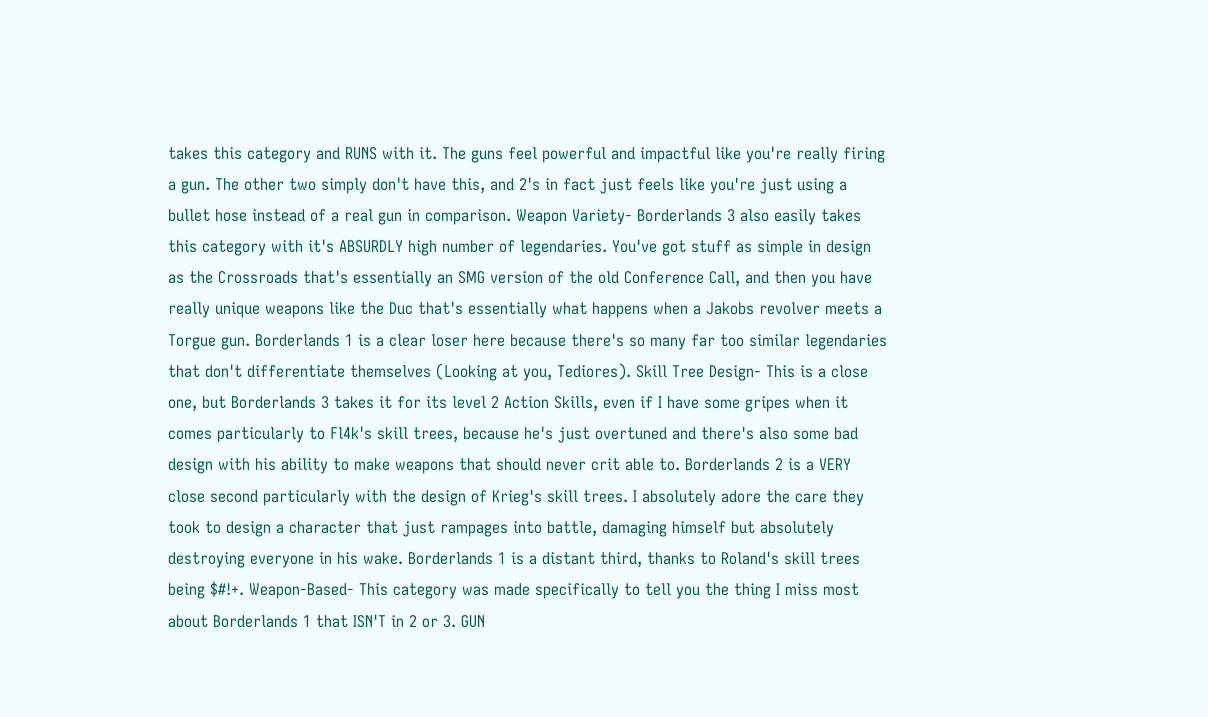takes this category and RUNS with it. The guns feel powerful and impactful like you're really firing a gun. The other two simply don't have this, and 2's in fact just feels like you're just using a bullet hose instead of a real gun in comparison. Weapon Variety- Borderlands 3 also easily takes this category with it's ABSURDLY high number of legendaries. You've got stuff as simple in design as the Crossroads that's essentially an SMG version of the old Conference Call, and then you have really unique weapons like the Duc that's essentially what happens when a Jakobs revolver meets a Torgue gun. Borderlands 1 is a clear loser here because there's so many far too similar legendaries that don't differentiate themselves (Looking at you, Tediores). Skill Tree Design- This is a close one, but Borderlands 3 takes it for its level 2 Action Skills, even if I have some gripes when it comes particularly to Fl4k's skill trees, because he's just overtuned and there's also some bad design with his ability to make weapons that should never crit able to. Borderlands 2 is a VERY close second particularly with the design of Krieg's skill trees. I absolutely adore the care they took to design a character that just rampages into battle, damaging himself but absolutely destroying everyone in his wake. Borderlands 1 is a distant third, thanks to Roland's skill trees being $#!+. Weapon-Based- This category was made specifically to tell you the thing I miss most about Borderlands 1 that ISN'T in 2 or 3. GUN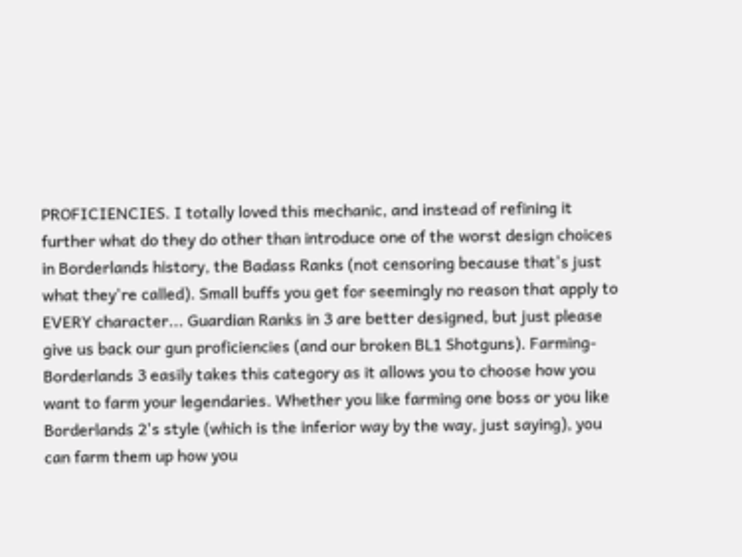PROFICIENCIES. I totally loved this mechanic, and instead of refining it further what do they do other than introduce one of the worst design choices in Borderlands history, the Badass Ranks (not censoring because that's just what they're called). Small buffs you get for seemingly no reason that apply to EVERY character... Guardian Ranks in 3 are better designed, but just please give us back our gun proficiencies (and our broken BL1 Shotguns). Farming- Borderlands 3 easily takes this category as it allows you to choose how you want to farm your legendaries. Whether you like farming one boss or you like Borderlands 2's style (which is the inferior way by the way, just saying), you can farm them up how you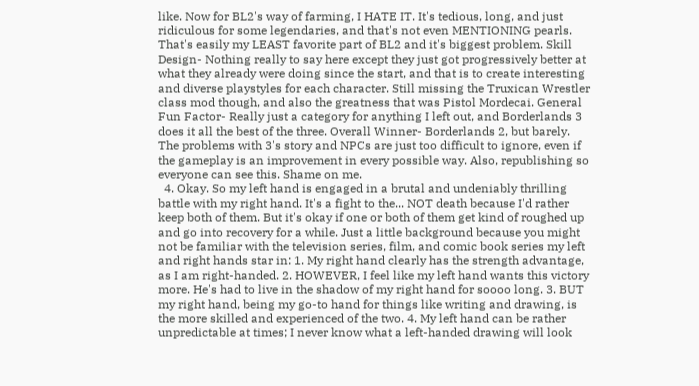like. Now for BL2's way of farming, I HATE IT. It's tedious, long, and just ridiculous for some legendaries, and that's not even MENTIONING pearls. That's easily my LEAST favorite part of BL2 and it's biggest problem. Skill Design- Nothing really to say here except they just got progressively better at what they already were doing since the start, and that is to create interesting and diverse playstyles for each character. Still missing the Truxican Wrestler class mod though, and also the greatness that was Pistol Mordecai. General Fun Factor- Really just a category for anything I left out, and Borderlands 3 does it all the best of the three. Overall Winner- Borderlands 2, but barely. The problems with 3's story and NPCs are just too difficult to ignore, even if the gameplay is an improvement in every possible way. Also, republishing so everyone can see this. Shame on me.
  4. Okay. So my left hand is engaged in a brutal and undeniably thrilling battle with my right hand. It's a fight to the... NOT death because I'd rather keep both of them. But it's okay if one or both of them get kind of roughed up and go into recovery for a while. Just a little background because you might not be familiar with the television series, film, and comic book series my left and right hands star in: 1. My right hand clearly has the strength advantage, as I am right-handed. 2. HOWEVER, I feel like my left hand wants this victory more. He's had to live in the shadow of my right hand for soooo long. 3. BUT my right hand, being my go-to hand for things like writing and drawing, is the more skilled and experienced of the two. 4. My left hand can be rather unpredictable at times; I never know what a left-handed drawing will look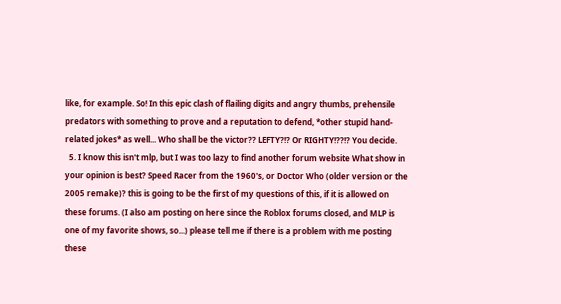like, for example. So! In this epic clash of flailing digits and angry thumbs, prehensile predators with something to prove and a reputation to defend, *other stupid hand-related jokes* as well... Who shall be the victor?? LEFTY?!? Or RIGHTY!??!? You decide.
  5. I know this isn't mlp, but I was too lazy to find another forum website What show in your opinion is best? Speed Racer from the 1960's, or Doctor Who (older version or the 2005 remake)? this is going to be the first of my questions of this, if it is allowed on these forums. (I also am posting on here since the Roblox forums closed, and MLP is one of my favorite shows, so...) please tell me if there is a problem with me posting these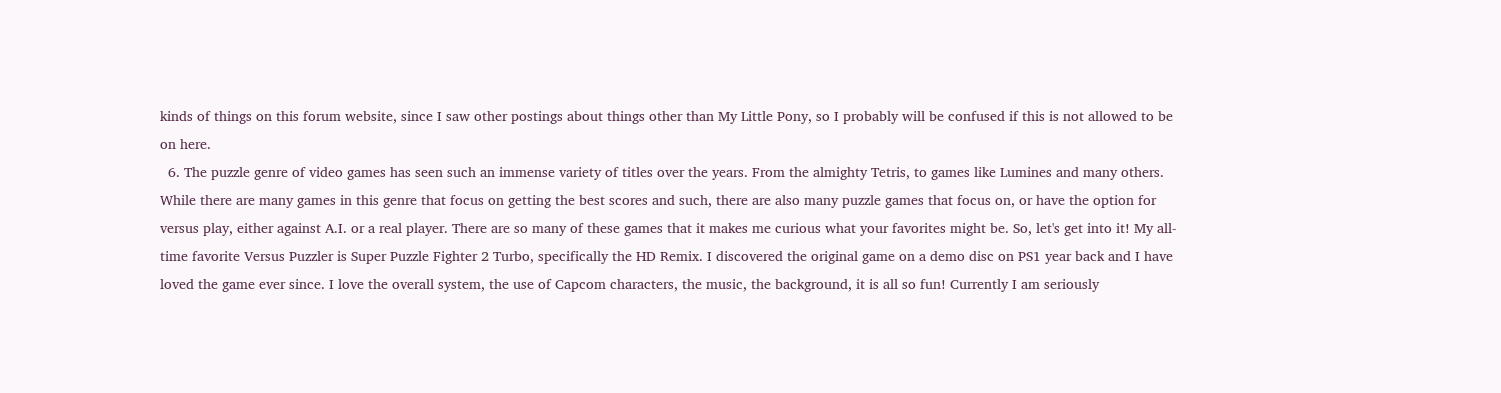kinds of things on this forum website, since I saw other postings about things other than My Little Pony, so I probably will be confused if this is not allowed to be on here.
  6. The puzzle genre of video games has seen such an immense variety of titles over the years. From the almighty Tetris, to games like Lumines and many others. While there are many games in this genre that focus on getting the best scores and such, there are also many puzzle games that focus on, or have the option for versus play, either against A.I. or a real player. There are so many of these games that it makes me curious what your favorites might be. So, let's get into it! My all-time favorite Versus Puzzler is Super Puzzle Fighter 2 Turbo, specifically the HD Remix. I discovered the original game on a demo disc on PS1 year back and I have loved the game ever since. I love the overall system, the use of Capcom characters, the music, the background, it is all so fun! Currently I am seriously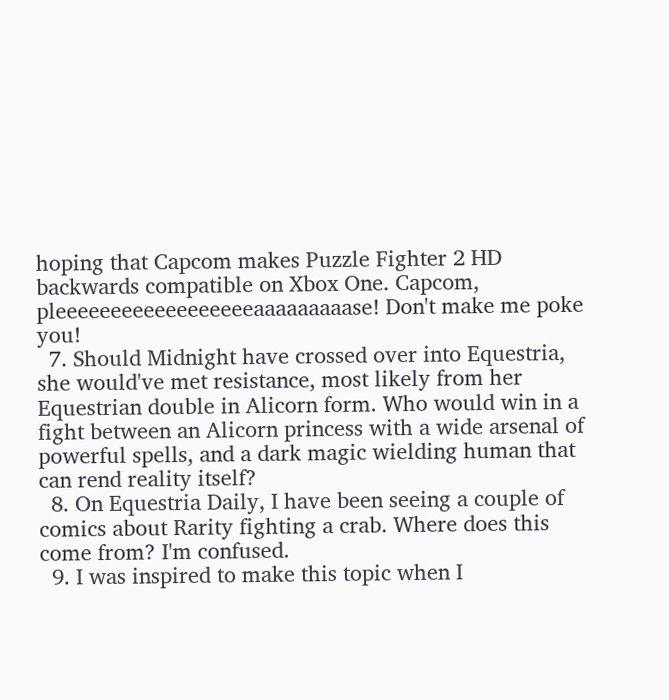hoping that Capcom makes Puzzle Fighter 2 HD backwards compatible on Xbox One. Capcom, pleeeeeeeeeeeeeeeeeeaaaaaaaaase! Don't make me poke you!
  7. Should Midnight have crossed over into Equestria, she would've met resistance, most likely from her Equestrian double in Alicorn form. Who would win in a fight between an Alicorn princess with a wide arsenal of powerful spells, and a dark magic wielding human that can rend reality itself?
  8. On Equestria Daily, I have been seeing a couple of comics about Rarity fighting a crab. Where does this come from? I'm confused.
  9. I was inspired to make this topic when I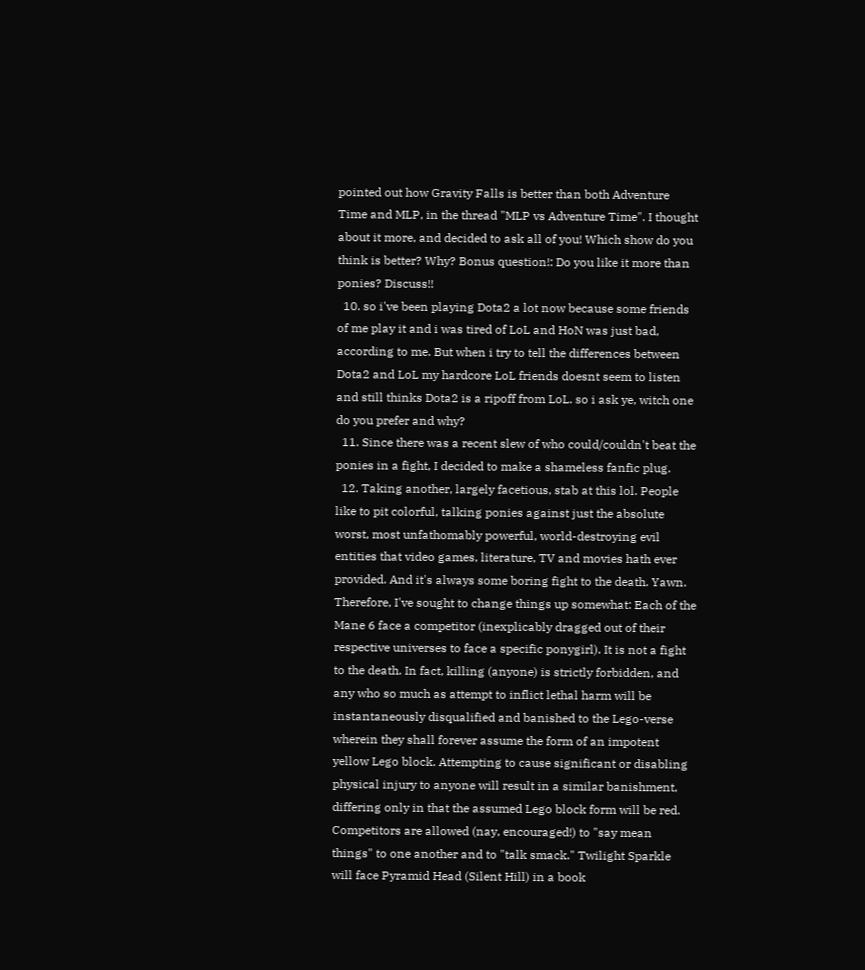pointed out how Gravity Falls is better than both Adventure Time and MLP, in the thread "MLP vs Adventure Time". I thought about it more, and decided to ask all of you! Which show do you think is better? Why? Bonus question!: Do you like it more than ponies? Discuss!!
  10. so i've been playing Dota2 a lot now because some friends of me play it and i was tired of LoL and HoN was just bad, according to me. But when i try to tell the differences between Dota2 and LoL my hardcore LoL friends doesnt seem to listen and still thinks Dota2 is a ripoff from LoL. so i ask ye, witch one do you prefer and why?
  11. Since there was a recent slew of who could/couldn't beat the ponies in a fight, I decided to make a shameless fanfic plug.
  12. Taking another, largely facetious, stab at this lol. People like to pit colorful, talking ponies against just the absolute worst, most unfathomably powerful, world-destroying evil entities that video games, literature, TV and movies hath ever provided. And it's always some boring fight to the death. Yawn. Therefore, I've sought to change things up somewhat: Each of the Mane 6 face a competitor (inexplicably dragged out of their respective universes to face a specific ponygirl). It is not a fight to the death. In fact, killing (anyone) is strictly forbidden, and any who so much as attempt to inflict lethal harm will be instantaneously disqualified and banished to the Lego-verse wherein they shall forever assume the form of an impotent yellow Lego block. Attempting to cause significant or disabling physical injury to anyone will result in a similar banishment, differing only in that the assumed Lego block form will be red. Competitors are allowed (nay, encouraged!) to "say mean things" to one another and to "talk smack." Twilight Sparkle will face Pyramid Head (Silent Hill) in a book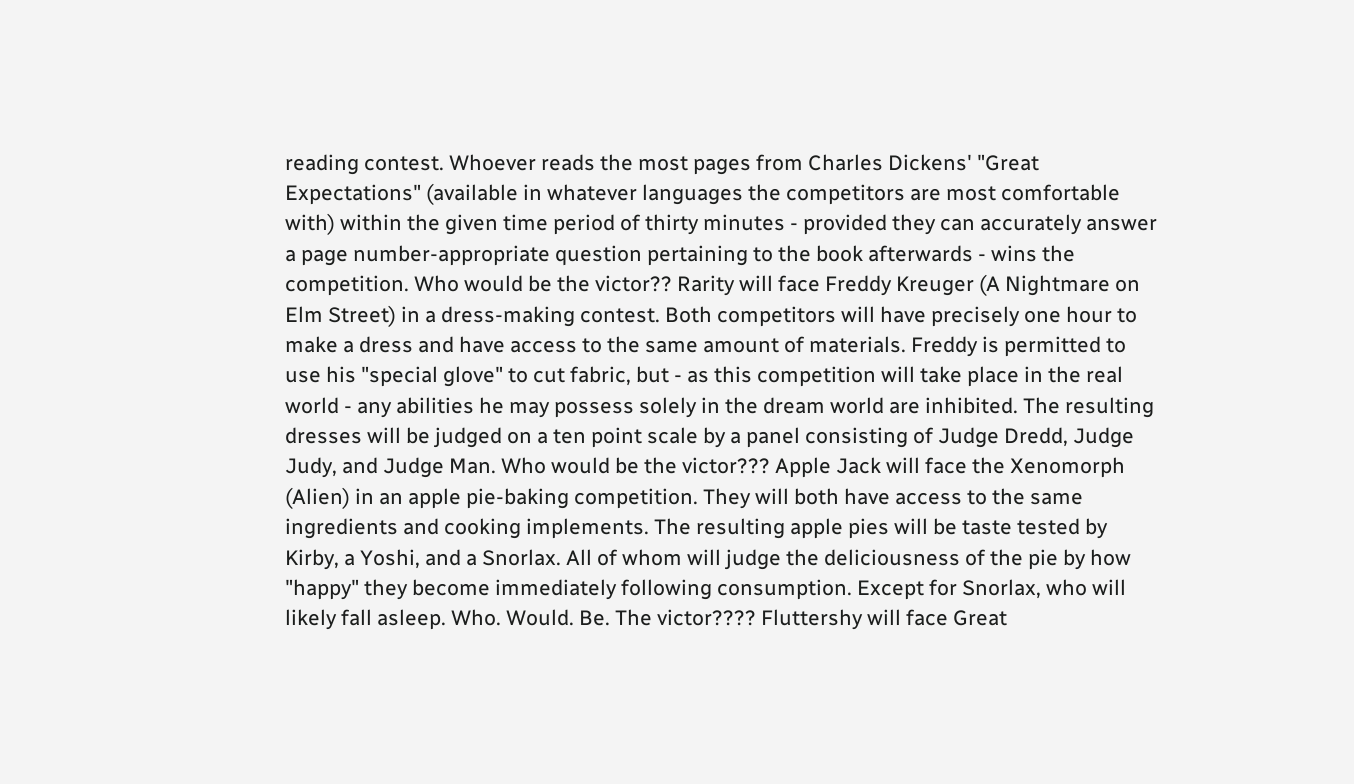reading contest. Whoever reads the most pages from Charles Dickens' "Great Expectations" (available in whatever languages the competitors are most comfortable with) within the given time period of thirty minutes - provided they can accurately answer a page number-appropriate question pertaining to the book afterwards - wins the competition. Who would be the victor?? Rarity will face Freddy Kreuger (A Nightmare on Elm Street) in a dress-making contest. Both competitors will have precisely one hour to make a dress and have access to the same amount of materials. Freddy is permitted to use his "special glove" to cut fabric, but - as this competition will take place in the real world - any abilities he may possess solely in the dream world are inhibited. The resulting dresses will be judged on a ten point scale by a panel consisting of Judge Dredd, Judge Judy, and Judge Man. Who would be the victor??? Apple Jack will face the Xenomorph (Alien) in an apple pie-baking competition. They will both have access to the same ingredients and cooking implements. The resulting apple pies will be taste tested by Kirby, a Yoshi, and a Snorlax. All of whom will judge the deliciousness of the pie by how "happy" they become immediately following consumption. Except for Snorlax, who will likely fall asleep. Who. Would. Be. The victor???? Fluttershy will face Great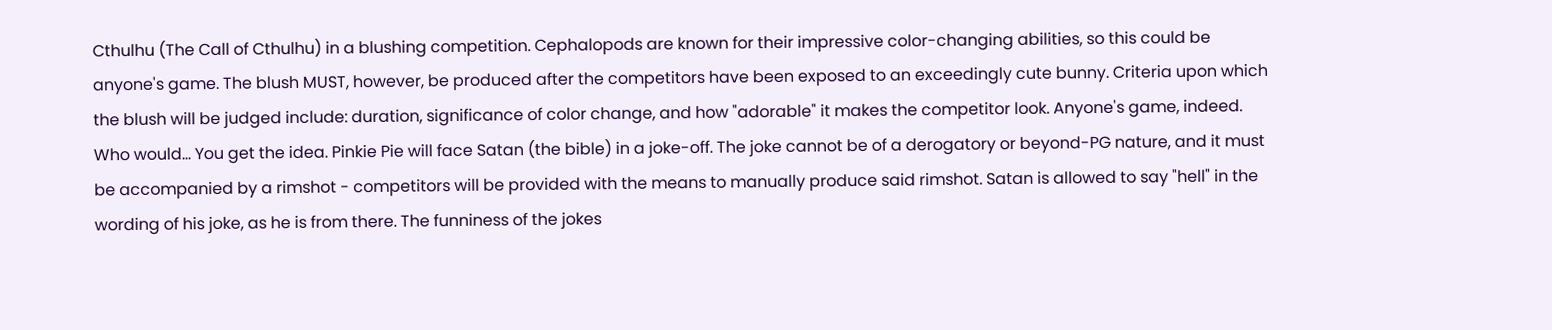Cthulhu (The Call of Cthulhu) in a blushing competition. Cephalopods are known for their impressive color-changing abilities, so this could be anyone's game. The blush MUST, however, be produced after the competitors have been exposed to an exceedingly cute bunny. Criteria upon which the blush will be judged include: duration, significance of color change, and how "adorable" it makes the competitor look. Anyone's game, indeed. Who would... You get the idea. Pinkie Pie will face Satan (the bible) in a joke-off. The joke cannot be of a derogatory or beyond-PG nature, and it must be accompanied by a rimshot - competitors will be provided with the means to manually produce said rimshot. Satan is allowed to say "hell" in the wording of his joke, as he is from there. The funniness of the jokes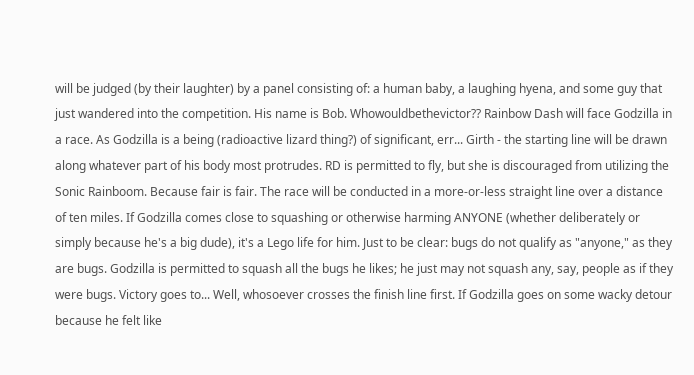will be judged (by their laughter) by a panel consisting of: a human baby, a laughing hyena, and some guy that just wandered into the competition. His name is Bob. Whowouldbethevictor?? Rainbow Dash will face Godzilla in a race. As Godzilla is a being (radioactive lizard thing?) of significant, err... Girth - the starting line will be drawn along whatever part of his body most protrudes. RD is permitted to fly, but she is discouraged from utilizing the Sonic Rainboom. Because fair is fair. The race will be conducted in a more-or-less straight line over a distance of ten miles. If Godzilla comes close to squashing or otherwise harming ANYONE (whether deliberately or simply because he's a big dude), it's a Lego life for him. Just to be clear: bugs do not qualify as "anyone," as they are bugs. Godzilla is permitted to squash all the bugs he likes; he just may not squash any, say, people as if they were bugs. Victory goes to... Well, whosoever crosses the finish line first. If Godzilla goes on some wacky detour because he felt like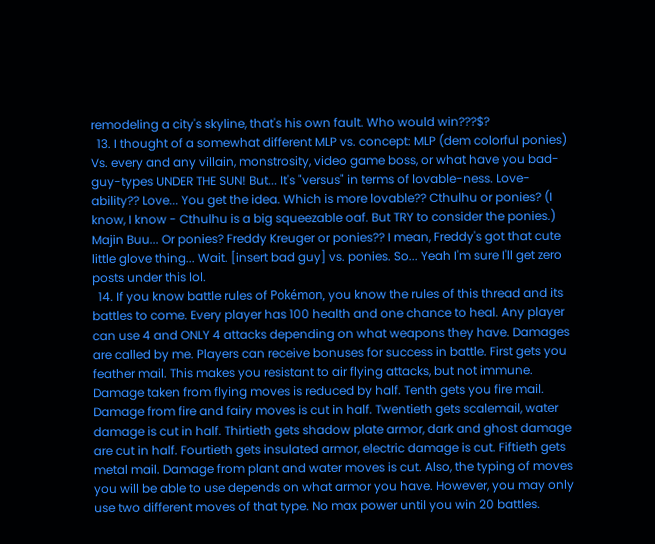remodeling a city's skyline, that's his own fault. Who would win???$?
  13. I thought of a somewhat different MLP vs. concept: MLP (dem colorful ponies) Vs. every and any villain, monstrosity, video game boss, or what have you bad-guy-types UNDER THE SUN! But... It's "versus" in terms of lovable-ness. Love-ability?? Love... You get the idea. Which is more lovable?? Cthulhu or ponies? (I know, I know - Cthulhu is a big squeezable oaf. But TRY to consider the ponies.) Majin Buu... Or ponies? Freddy Kreuger or ponies?? I mean, Freddy's got that cute little glove thing... Wait. [insert bad guy] vs. ponies. So... Yeah I'm sure I'll get zero posts under this lol.
  14. If you know battle rules of Pokémon, you know the rules of this thread and its battles to come. Every player has 100 health and one chance to heal. Any player can use 4 and ONLY 4 attacks depending on what weapons they have. Damages are called by me. Players can receive bonuses for success in battle. First gets you feather mail. This makes you resistant to air flying attacks, but not immune. Damage taken from flying moves is reduced by half. Tenth gets you fire mail. Damage from fire and fairy moves is cut in half. Twentieth gets scalemail, water damage is cut in half. Thirtieth gets shadow plate armor, dark and ghost damage are cut in half. Fourtieth gets insulated armor, electric damage is cut. Fiftieth gets metal mail. Damage from plant and water moves is cut. Also, the typing of moves you will be able to use depends on what armor you have. However, you may only use two different moves of that type. No max power until you win 20 battles.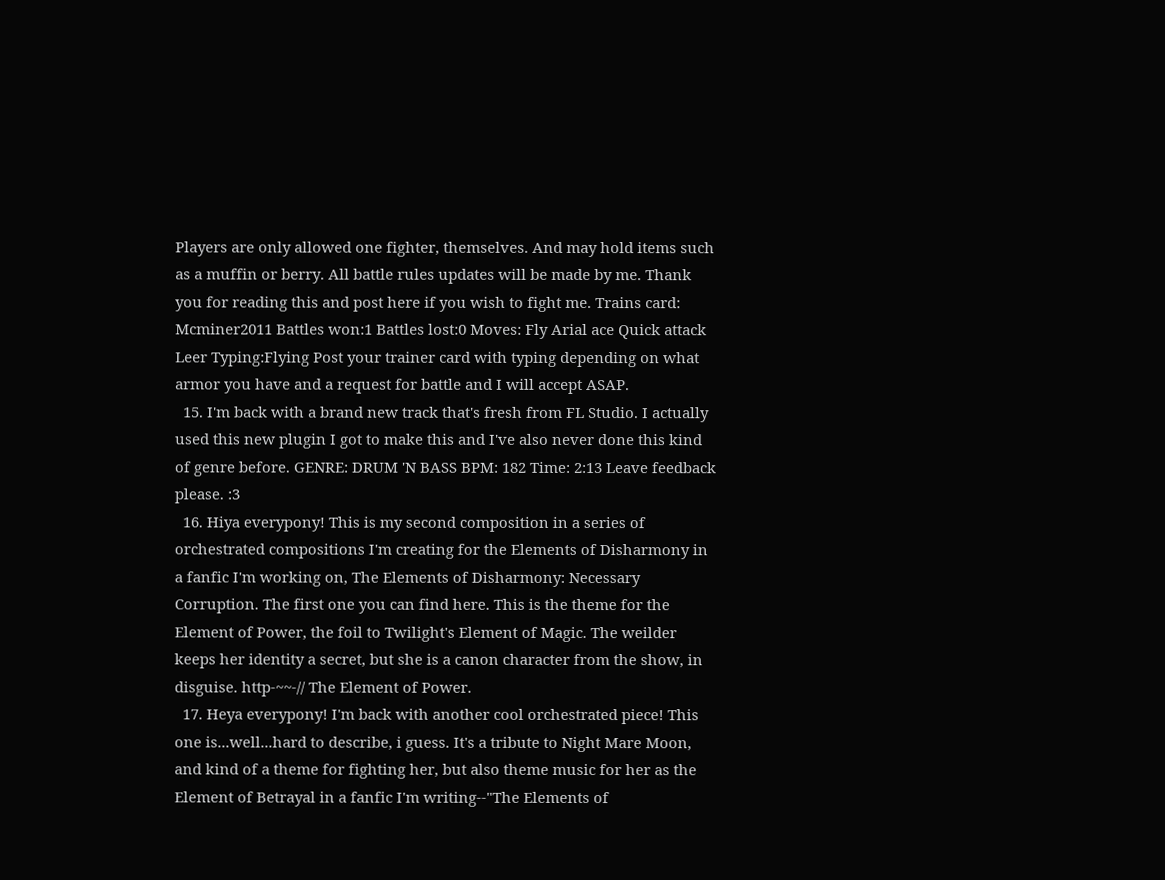Players are only allowed one fighter, themselves. And may hold items such as a muffin or berry. All battle rules updates will be made by me. Thank you for reading this and post here if you wish to fight me. Trains card: Mcminer2011 Battles won:1 Battles lost:0 Moves: Fly Arial ace Quick attack Leer Typing:Flying Post your trainer card with typing depending on what armor you have and a request for battle and I will accept ASAP.
  15. I'm back with a brand new track that's fresh from FL Studio. I actually used this new plugin I got to make this and I've also never done this kind of genre before. GENRE: DRUM 'N BASS BPM: 182 Time: 2:13 Leave feedback please. :3
  16. Hiya everypony! This is my second composition in a series of orchestrated compositions I'm creating for the Elements of Disharmony in a fanfic I'm working on, The Elements of Disharmony: Necessary Corruption. The first one you can find here. This is the theme for the Element of Power, the foil to Twilight's Element of Magic. The weilder keeps her identity a secret, but she is a canon character from the show, in disguise. http-~~-// The Element of Power.
  17. Heya everypony! I'm back with another cool orchestrated piece! This one is...well...hard to describe, i guess. It's a tribute to Night Mare Moon, and kind of a theme for fighting her, but also theme music for her as the Element of Betrayal in a fanfic I'm writing--"The Elements of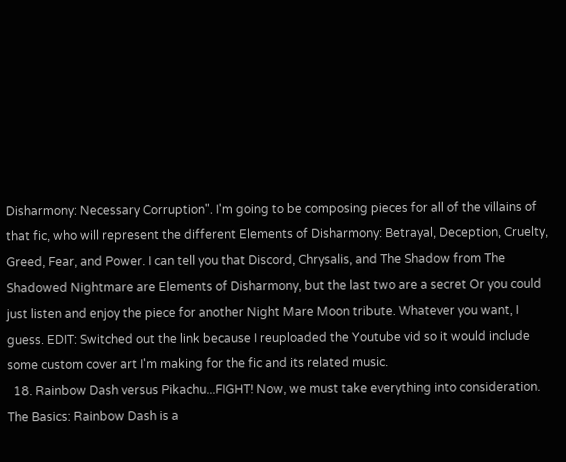Disharmony: Necessary Corruption". I'm going to be composing pieces for all of the villains of that fic, who will represent the different Elements of Disharmony: Betrayal, Deception, Cruelty, Greed, Fear, and Power. I can tell you that Discord, Chrysalis, and The Shadow from The Shadowed Nightmare are Elements of Disharmony, but the last two are a secret Or you could just listen and enjoy the piece for another Night Mare Moon tribute. Whatever you want, I guess. EDIT: Switched out the link because I reuploaded the Youtube vid so it would include some custom cover art I'm making for the fic and its related music.
  18. Rainbow Dash versus Pikachu...FIGHT! Now, we must take everything into consideration. The Basics: Rainbow Dash is a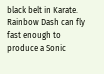black belt in Karate. Rainbow Dash can fly fast enough to produce a Sonic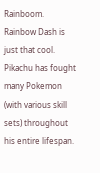Rainboom. Rainbow Dash is just that cool. Pikachu has fought many Pokemon (with various skill sets) throughout his entire lifespan.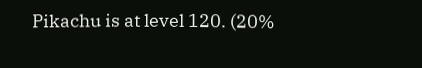Pikachu is at level 120. (20%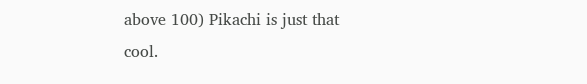above 100) Pikachi is just that cool.